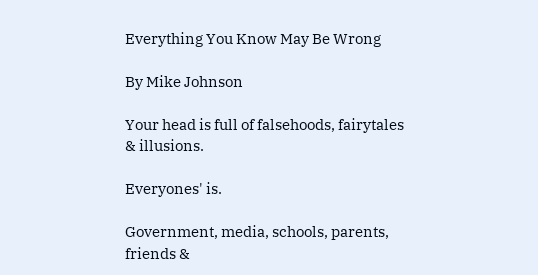Everything You Know May Be Wrong

By Mike Johnson

Your head is full of falsehoods, fairytales & illusions.

Everyones' is.

Government, media, schools, parents, friends &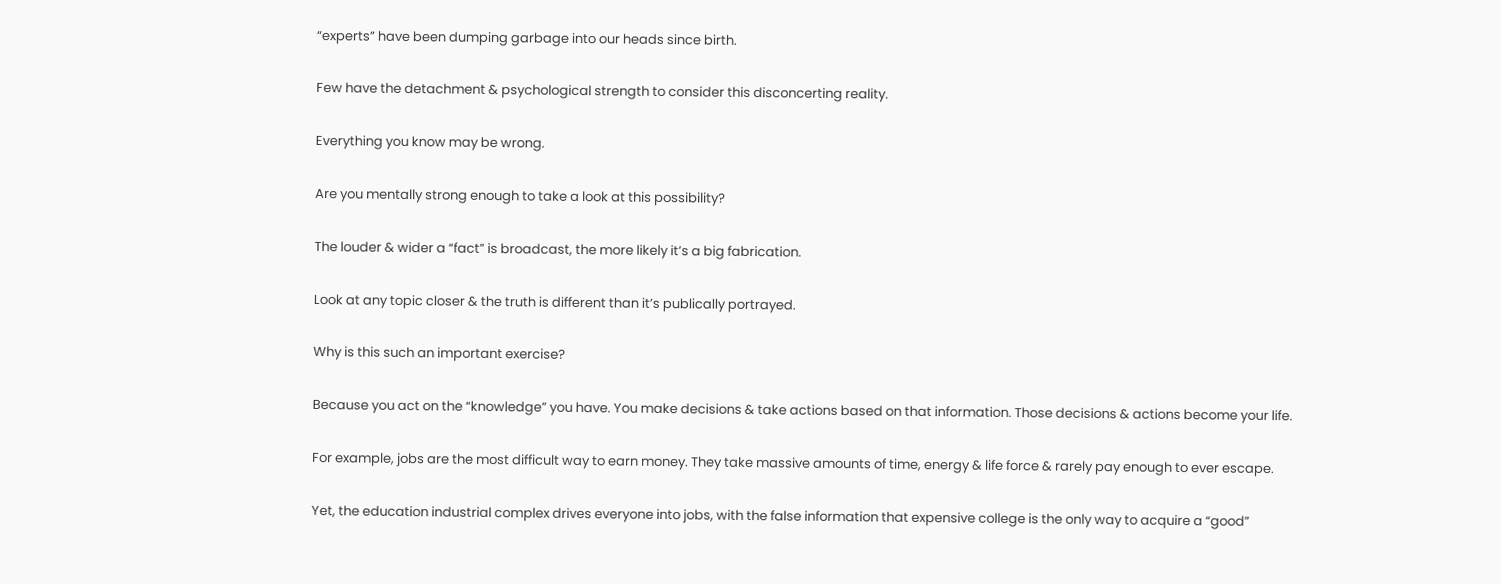“experts” have been dumping garbage into our heads since birth.

Few have the detachment & psychological strength to consider this disconcerting reality.

Everything you know may be wrong.

Are you mentally strong enough to take a look at this possibility?

The louder & wider a “fact” is broadcast, the more likely it’s a big fabrication.

Look at any topic closer & the truth is different than it’s publically portrayed.

Why is this such an important exercise?

Because you act on the “knowledge” you have. You make decisions & take actions based on that information. Those decisions & actions become your life.

For example, jobs are the most difficult way to earn money. They take massive amounts of time, energy & life force & rarely pay enough to ever escape.

Yet, the education industrial complex drives everyone into jobs, with the false information that expensive college is the only way to acquire a “good”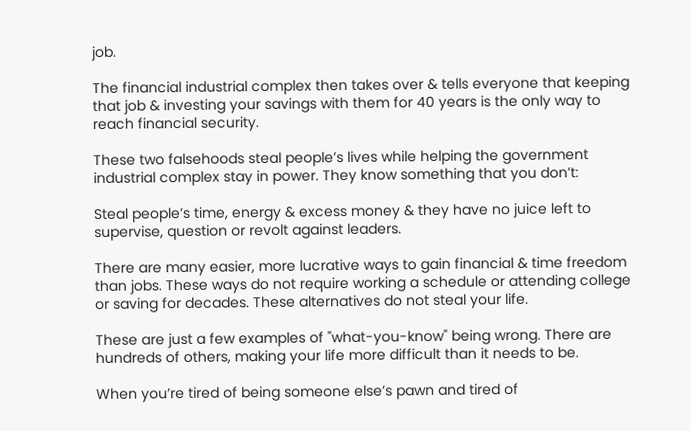job.

The financial industrial complex then takes over & tells everyone that keeping that job & investing your savings with them for 40 years is the only way to reach financial security.

These two falsehoods steal people’s lives while helping the government industrial complex stay in power. They know something that you don’t:

Steal people’s time, energy & excess money & they have no juice left to supervise, question or revolt against leaders.

There are many easier, more lucrative ways to gain financial & time freedom than jobs. These ways do not require working a schedule or attending college or saving for decades. These alternatives do not steal your life.

These are just a few examples of "what-you-know" being wrong. There are hundreds of others, making your life more difficult than it needs to be.

When you’re tired of being someone else’s pawn and tired of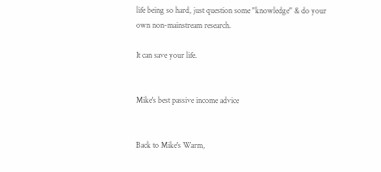life being so hard, just question some "knowledge" & do your own non-mainstream research.

It can save your life.


Mike's best passive income advice


Back to Mike's Warm,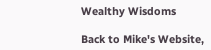Wealthy Wisdoms

Back to Mike's Website,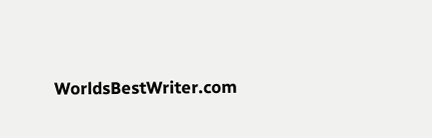WorldsBestWriter.com